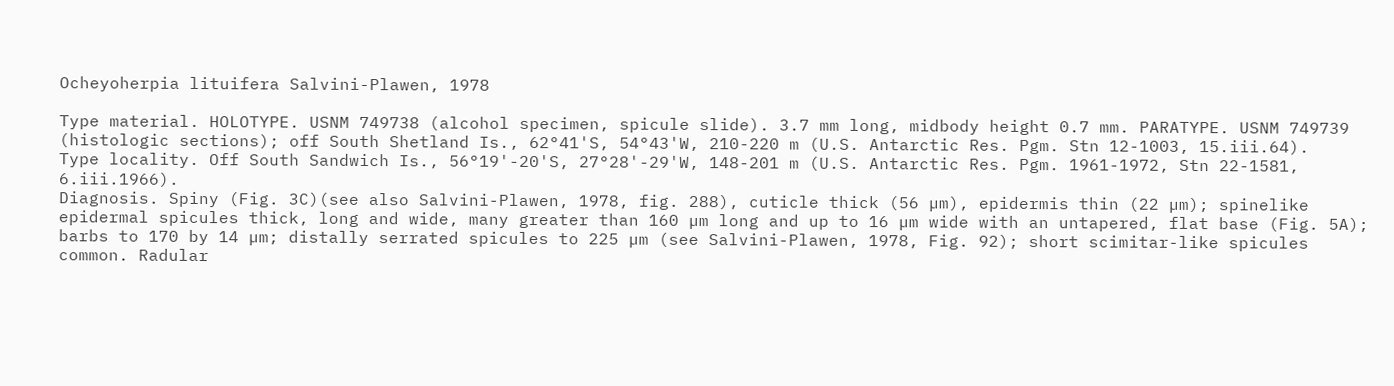Ocheyoherpia lituifera Salvini-Plawen, 1978

Type material. HOLOTYPE. USNM 749738 (alcohol specimen, spicule slide). 3.7 mm long, midbody height 0.7 mm. PARATYPE. USNM 749739 (histologic sections); off South Shetland Is., 62°41'S, 54°43'W, 210-220 m (U.S. Antarctic Res. Pgm. Stn 12-1003, 15.iii.64).
Type locality. Off South Sandwich Is., 56°19'-20'S, 27°28'-29'W, 148-201 m (U.S. Antarctic Res. Pgm. 1961-1972, Stn 22-1581, 6.iii.1966).
Diagnosis. Spiny (Fig. 3C)(see also Salvini-Plawen, 1978, fig. 288), cuticle thick (56 µm), epidermis thin (22 µm); spinelike epidermal spicules thick, long and wide, many greater than 160 µm long and up to 16 µm wide with an untapered, flat base (Fig. 5A); barbs to 170 by 14 µm; distally serrated spicules to 225 µm (see Salvini-Plawen, 1978, Fig. 92); short scimitar-like spicules common. Radular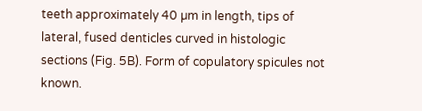teeth approximately 40 µm in length, tips of lateral, fused denticles curved in histologic sections (Fig. 5B). Form of copulatory spicules not known.